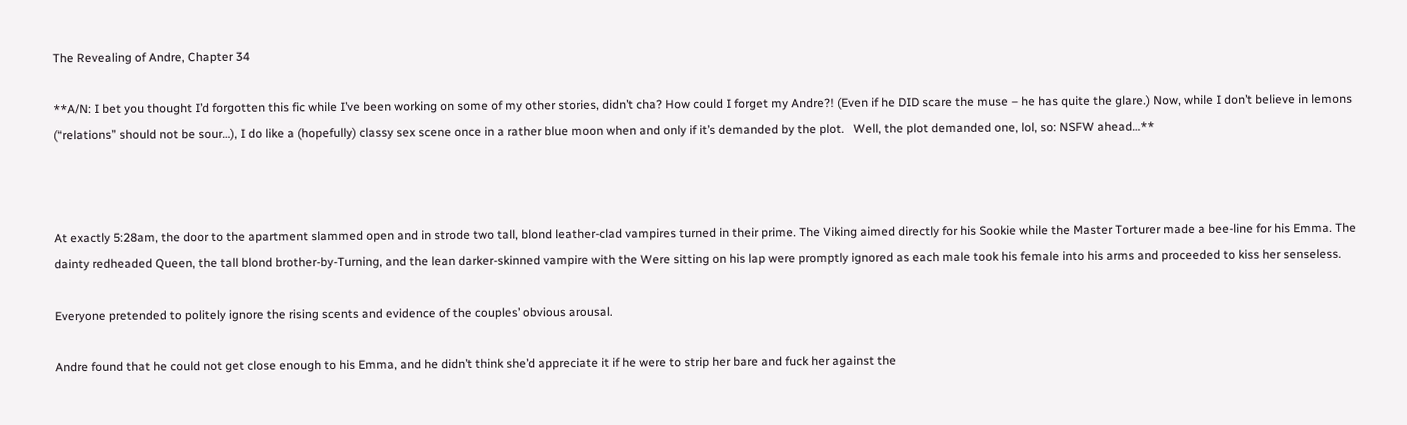The Revealing of Andre, Chapter 34

**A/N: I bet you thought I’d forgotten this fic while I’ve been working on some of my other stories, didn’t cha? How could I forget my Andre?! (Even if he DID scare the muse – he has quite the glare.) Now, while I don’t believe in lemons (“relations” should not be sour…), I do like a (hopefully) classy sex scene once in a rather blue moon when and only if it’s demanded by the plot.   Well, the plot demanded one, lol, so: NSFW ahead…**



At exactly 5:28am, the door to the apartment slammed open and in strode two tall, blond leather-clad vampires turned in their prime. The Viking aimed directly for his Sookie while the Master Torturer made a bee-line for his Emma. The dainty redheaded Queen, the tall blond brother-by-Turning, and the lean darker-skinned vampire with the Were sitting on his lap were promptly ignored as each male took his female into his arms and proceeded to kiss her senseless.

Everyone pretended to politely ignore the rising scents and evidence of the couples’ obvious arousal.

Andre found that he could not get close enough to his Emma, and he didn’t think she’d appreciate it if he were to strip her bare and fuck her against the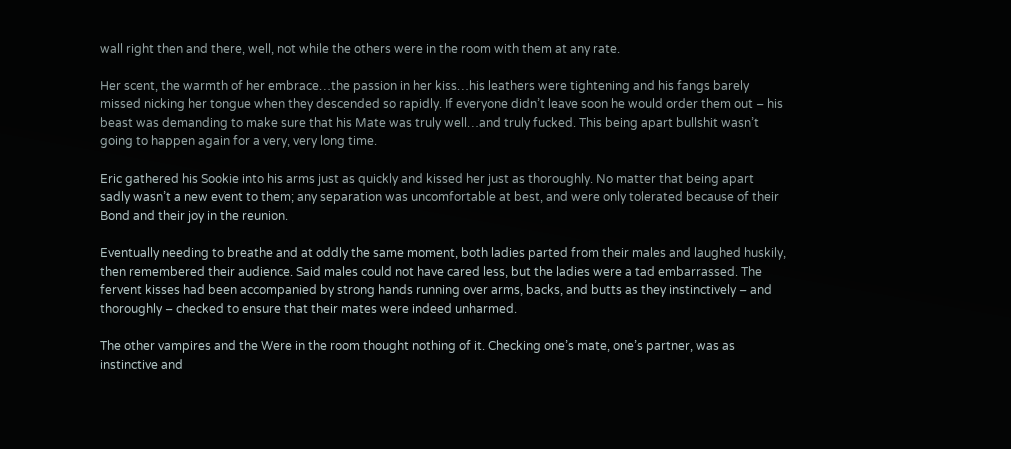wall right then and there, well, not while the others were in the room with them at any rate.

Her scent, the warmth of her embrace…the passion in her kiss…his leathers were tightening and his fangs barely missed nicking her tongue when they descended so rapidly. If everyone didn’t leave soon he would order them out – his beast was demanding to make sure that his Mate was truly well…and truly fucked. This being apart bullshit wasn’t going to happen again for a very, very long time.

Eric gathered his Sookie into his arms just as quickly and kissed her just as thoroughly. No matter that being apart sadly wasn’t a new event to them; any separation was uncomfortable at best, and were only tolerated because of their Bond and their joy in the reunion.

Eventually needing to breathe and at oddly the same moment, both ladies parted from their males and laughed huskily, then remembered their audience. Said males could not have cared less, but the ladies were a tad embarrassed. The fervent kisses had been accompanied by strong hands running over arms, backs, and butts as they instinctively – and thoroughly – checked to ensure that their mates were indeed unharmed.

The other vampires and the Were in the room thought nothing of it. Checking one’s mate, one’s partner, was as instinctive and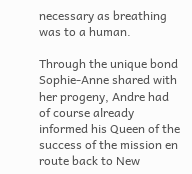necessary as breathing was to a human.

Through the unique bond Sophie-Anne shared with her progeny, Andre had of course already informed his Queen of the success of the mission en route back to New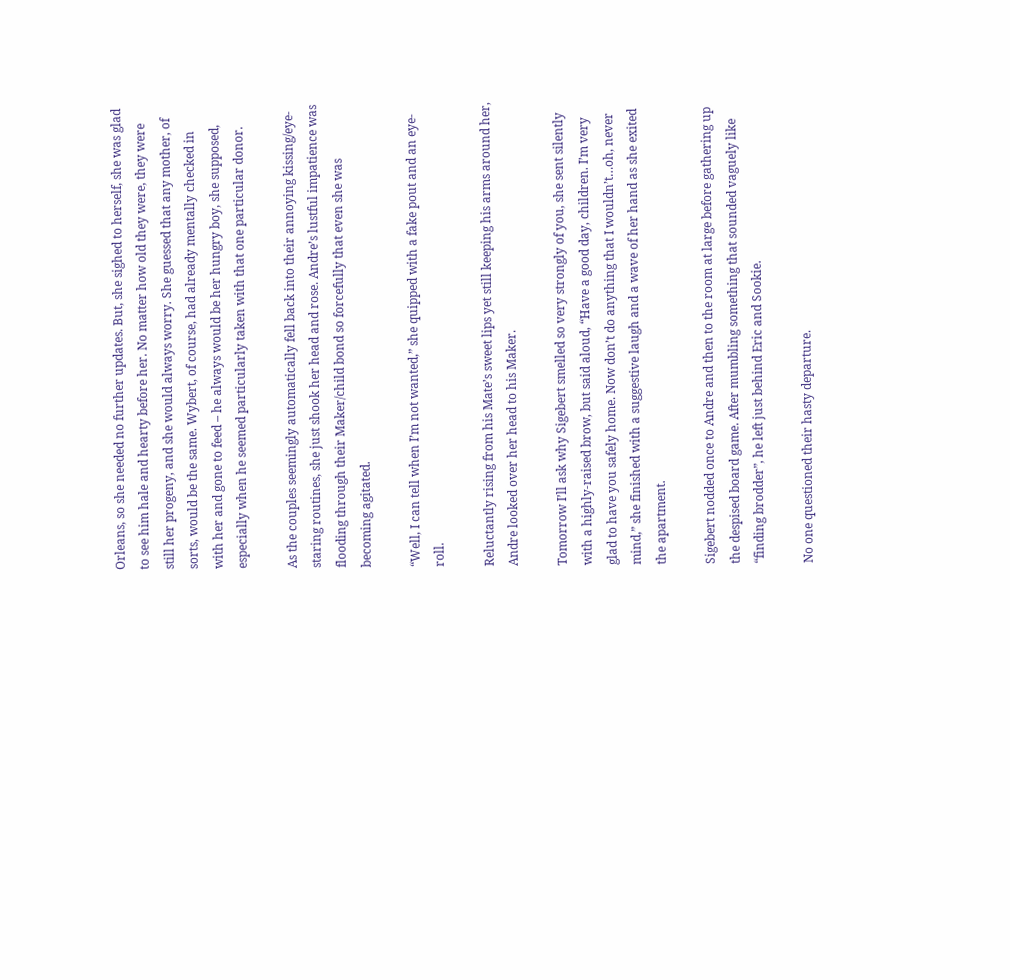Orleans, so she needed no further updates. But, she sighed to herself, she was glad to see him hale and hearty before her. No matter how old they were, they were still her progeny, and she would always worry. She guessed that any mother, of sorts, would be the same. Wybert, of course, had already mentally checked in with her and gone to feed – he always would be her hungry boy, she supposed, especially when he seemed particularly taken with that one particular donor.

As the couples seemingly automatically fell back into their annoying kissing/eye-staring routines, she just shook her head and rose. Andre’s lustful impatience was flooding through their Maker/child bond so forcefully that even she was becoming agitated.

“Well, I can tell when I’m not wanted,” she quipped with a fake pout and an eye-roll.

Reluctantly rising from his Mate’s sweet lips yet still keeping his arms around her, Andre looked over her head to his Maker.

Tomorrow I’ll ask why Sigebert smelled so very strongly of you, she sent silently with a highly-raised brow, but said aloud, “Have a good day, children. I’m very glad to have you safely home. Now don’t do anything that I wouldn’t…oh, never mind,” she finished with a suggestive laugh and a wave of her hand as she exited the apartment.

Sigebert nodded once to Andre and then to the room at large before gathering up the despised board game. After mumbling something that sounded vaguely like “finding brodder”, he left just behind Eric and Sookie.

No one questioned their hasty departure.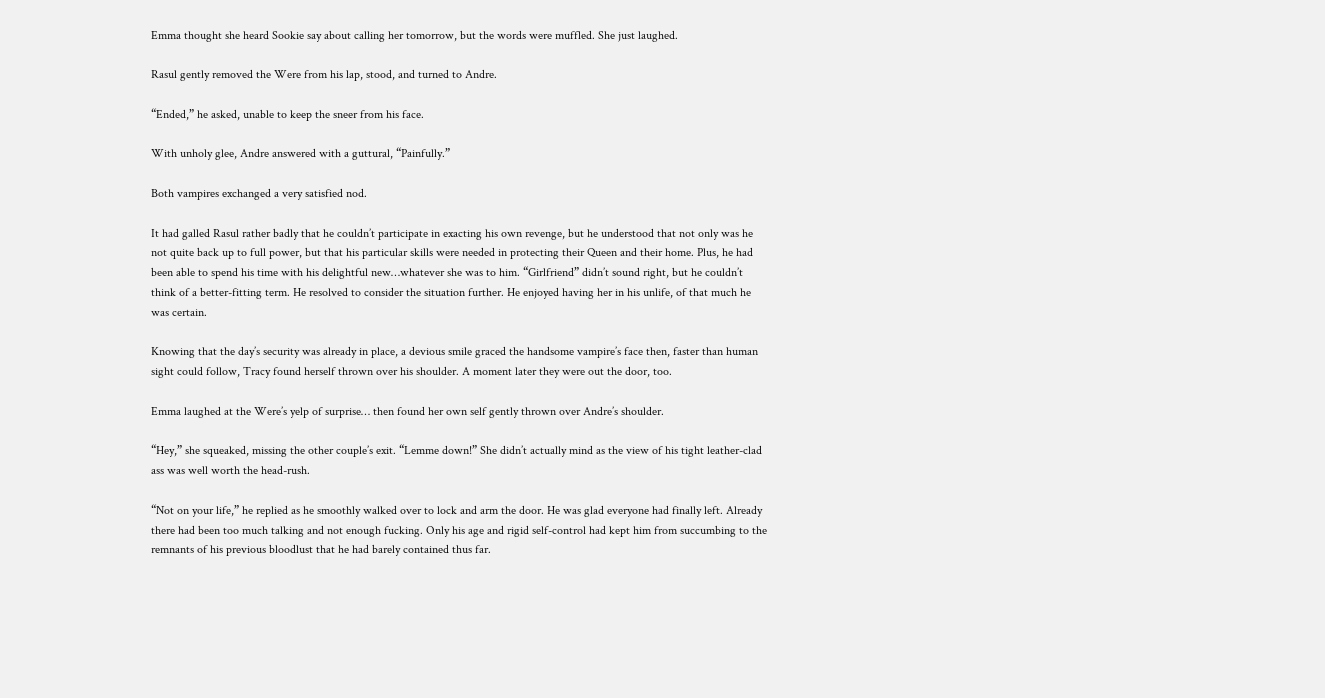Emma thought she heard Sookie say about calling her tomorrow, but the words were muffled. She just laughed.

Rasul gently removed the Were from his lap, stood, and turned to Andre.

“Ended,” he asked, unable to keep the sneer from his face.

With unholy glee, Andre answered with a guttural, “Painfully.”

Both vampires exchanged a very satisfied nod.

It had galled Rasul rather badly that he couldn’t participate in exacting his own revenge, but he understood that not only was he not quite back up to full power, but that his particular skills were needed in protecting their Queen and their home. Plus, he had been able to spend his time with his delightful new…whatever she was to him. “Girlfriend” didn’t sound right, but he couldn’t think of a better-fitting term. He resolved to consider the situation further. He enjoyed having her in his unlife, of that much he was certain.

Knowing that the day’s security was already in place, a devious smile graced the handsome vampire’s face then, faster than human sight could follow, Tracy found herself thrown over his shoulder. A moment later they were out the door, too.

Emma laughed at the Were’s yelp of surprise… then found her own self gently thrown over Andre’s shoulder.

“Hey,” she squeaked, missing the other couple’s exit. “Lemme down!” She didn’t actually mind as the view of his tight leather-clad ass was well worth the head-rush.

“Not on your life,” he replied as he smoothly walked over to lock and arm the door. He was glad everyone had finally left. Already there had been too much talking and not enough fucking. Only his age and rigid self-control had kept him from succumbing to the remnants of his previous bloodlust that he had barely contained thus far.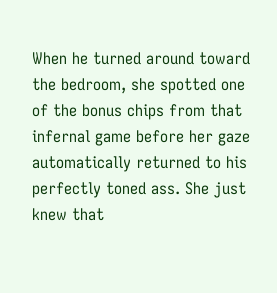When he turned around toward the bedroom, she spotted one of the bonus chips from that infernal game before her gaze automatically returned to his perfectly toned ass. She just knew that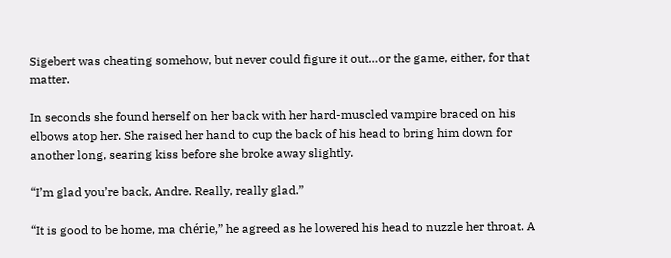Sigebert was cheating somehow, but never could figure it out…or the game, either, for that matter.

In seconds she found herself on her back with her hard-muscled vampire braced on his elbows atop her. She raised her hand to cup the back of his head to bring him down for another long, searing kiss before she broke away slightly.

“I’m glad you’re back, Andre. Really, really glad.”

“It is good to be home, ma chérie,” he agreed as he lowered his head to nuzzle her throat. A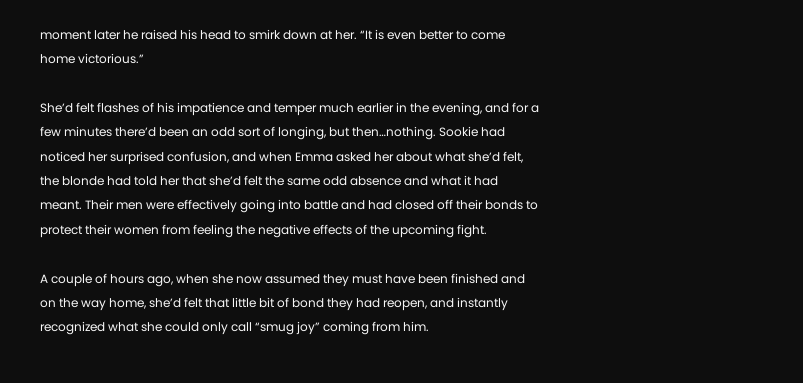moment later he raised his head to smirk down at her. “It is even better to come home victorious.”

She’d felt flashes of his impatience and temper much earlier in the evening, and for a few minutes there’d been an odd sort of longing, but then…nothing. Sookie had noticed her surprised confusion, and when Emma asked her about what she’d felt, the blonde had told her that she’d felt the same odd absence and what it had meant. Their men were effectively going into battle and had closed off their bonds to protect their women from feeling the negative effects of the upcoming fight.

A couple of hours ago, when she now assumed they must have been finished and on the way home, she’d felt that little bit of bond they had reopen, and instantly recognized what she could only call “smug joy” coming from him.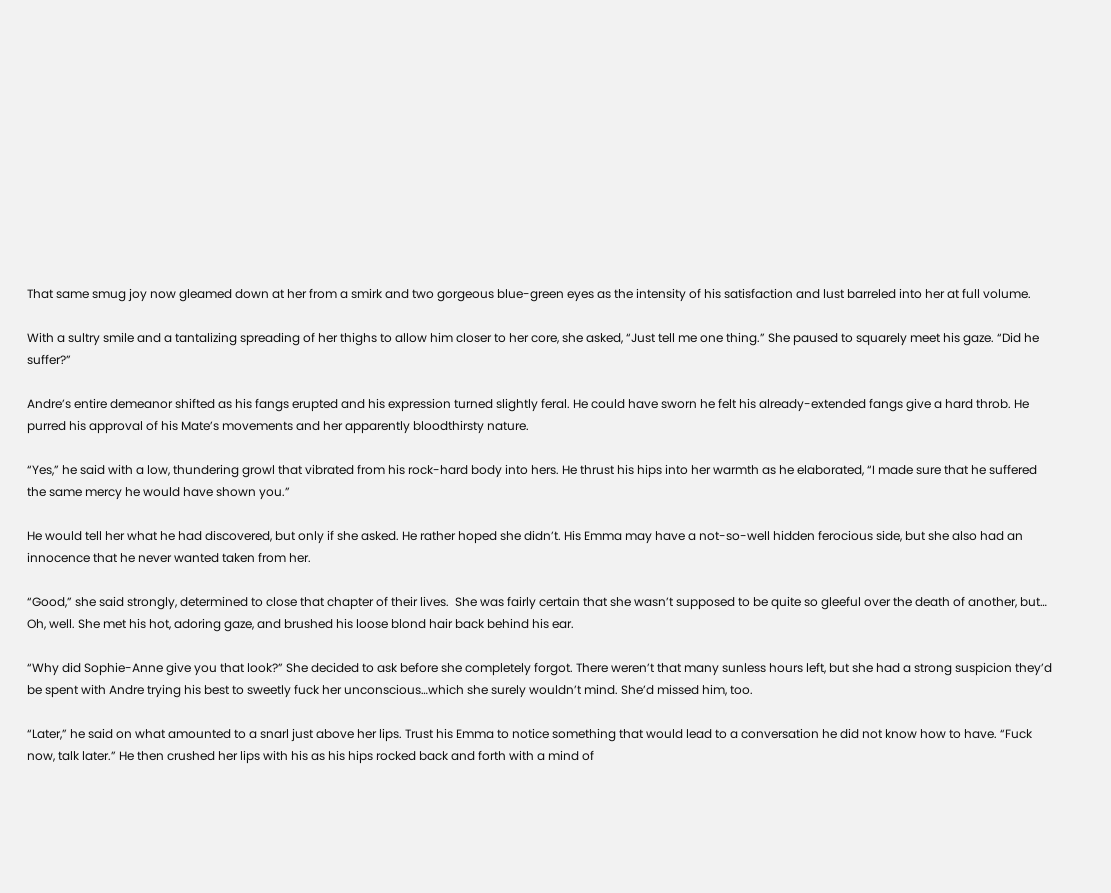That same smug joy now gleamed down at her from a smirk and two gorgeous blue-green eyes as the intensity of his satisfaction and lust barreled into her at full volume.

With a sultry smile and a tantalizing spreading of her thighs to allow him closer to her core, she asked, “Just tell me one thing.” She paused to squarely meet his gaze. “Did he suffer?”

Andre’s entire demeanor shifted as his fangs erupted and his expression turned slightly feral. He could have sworn he felt his already-extended fangs give a hard throb. He purred his approval of his Mate’s movements and her apparently bloodthirsty nature.

“Yes,” he said with a low, thundering growl that vibrated from his rock-hard body into hers. He thrust his hips into her warmth as he elaborated, “I made sure that he suffered the same mercy he would have shown you.”

He would tell her what he had discovered, but only if she asked. He rather hoped she didn’t. His Emma may have a not-so-well hidden ferocious side, but she also had an innocence that he never wanted taken from her.

“Good,” she said strongly, determined to close that chapter of their lives.  She was fairly certain that she wasn’t supposed to be quite so gleeful over the death of another, but… Oh, well. She met his hot, adoring gaze, and brushed his loose blond hair back behind his ear.

“Why did Sophie-Anne give you that look?” She decided to ask before she completely forgot. There weren’t that many sunless hours left, but she had a strong suspicion they’d be spent with Andre trying his best to sweetly fuck her unconscious…which she surely wouldn’t mind. She’d missed him, too.

“Later,” he said on what amounted to a snarl just above her lips. Trust his Emma to notice something that would lead to a conversation he did not know how to have. “Fuck now, talk later.” He then crushed her lips with his as his hips rocked back and forth with a mind of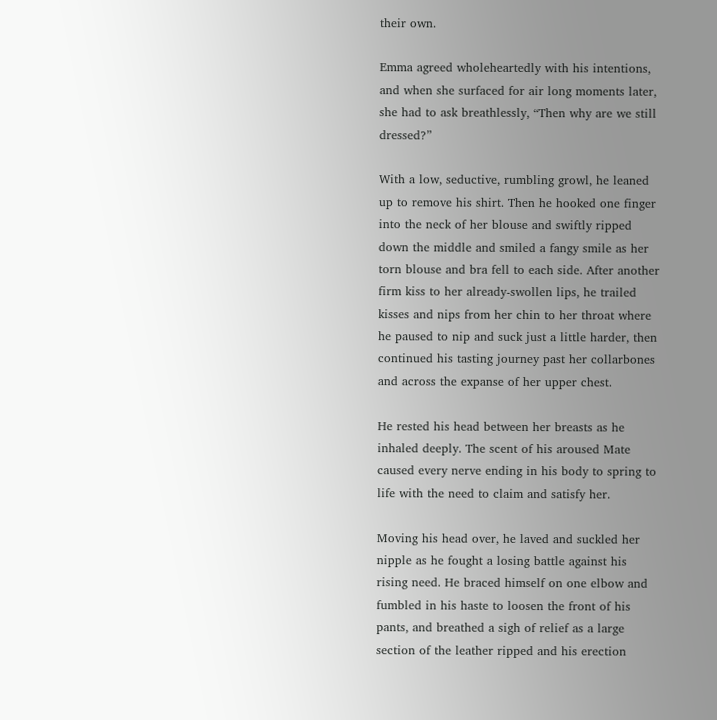their own.

Emma agreed wholeheartedly with his intentions, and when she surfaced for air long moments later, she had to ask breathlessly, “Then why are we still dressed?”

With a low, seductive, rumbling growl, he leaned up to remove his shirt. Then he hooked one finger into the neck of her blouse and swiftly ripped down the middle and smiled a fangy smile as her torn blouse and bra fell to each side. After another firm kiss to her already-swollen lips, he trailed kisses and nips from her chin to her throat where he paused to nip and suck just a little harder, then continued his tasting journey past her collarbones and across the expanse of her upper chest.

He rested his head between her breasts as he inhaled deeply. The scent of his aroused Mate caused every nerve ending in his body to spring to life with the need to claim and satisfy her.

Moving his head over, he laved and suckled her nipple as he fought a losing battle against his rising need. He braced himself on one elbow and fumbled in his haste to loosen the front of his pants, and breathed a sigh of relief as a large section of the leather ripped and his erection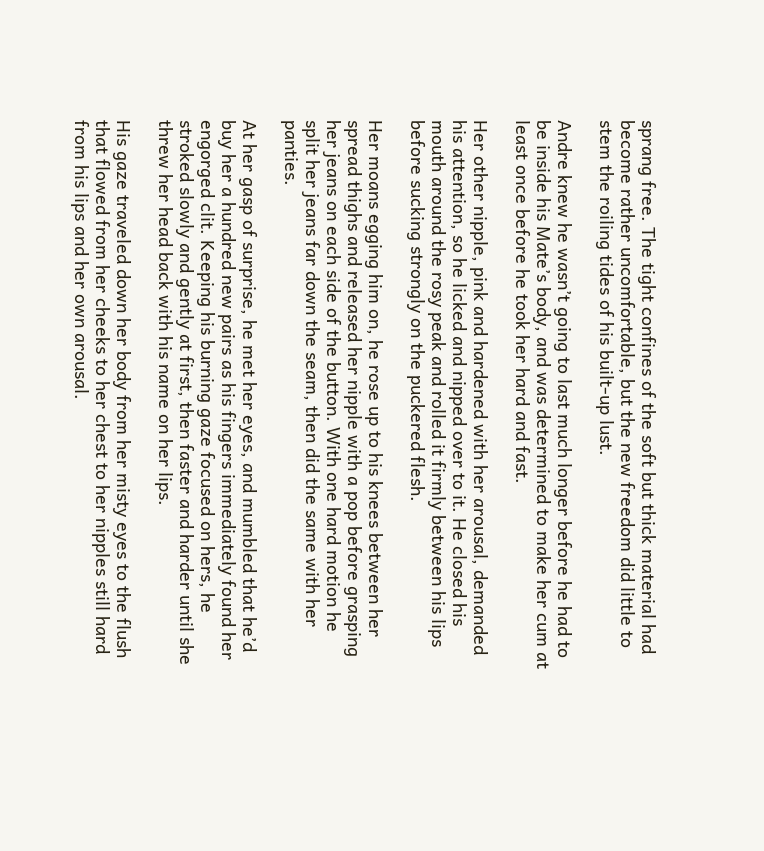sprang free. The tight confines of the soft but thick material had become rather uncomfortable, but the new freedom did little to stem the roiling tides of his built-up lust.

Andre knew he wasn’t going to last much longer before he had to be inside his Mate’s body, and was determined to make her cum at least once before he took her hard and fast.

Her other nipple, pink and hardened with her arousal, demanded his attention, so he licked and nipped over to it. He closed his mouth around the rosy peak and rolled it firmly between his lips before sucking strongly on the puckered flesh.

Her moans egging him on, he rose up to his knees between her spread thighs and released her nipple with a pop before grasping her jeans on each side of the button. With one hard motion he split her jeans far down the seam, then did the same with her panties.

At her gasp of surprise, he met her eyes, and mumbled that he’d buy her a hundred new pairs as his fingers immediately found her engorged clit. Keeping his burning gaze focused on hers, he stroked slowly and gently at first, then faster and harder until she threw her head back with his name on her lips.

His gaze traveled down her body from her misty eyes to the flush that flowed from her cheeks to her chest to her nipples still hard from his lips and her own arousal.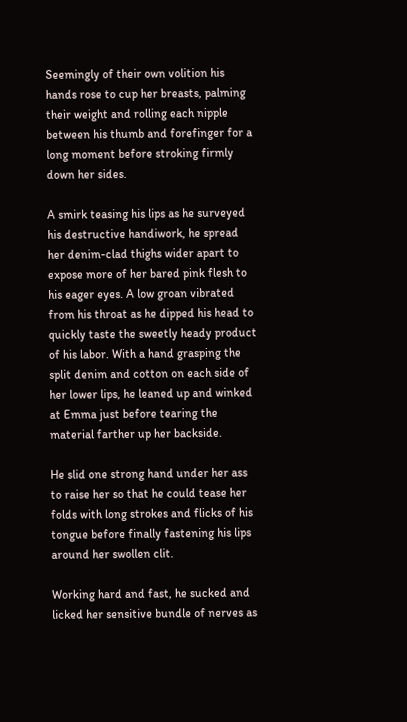Seemingly of their own volition his hands rose to cup her breasts, palming their weight and rolling each nipple between his thumb and forefinger for a long moment before stroking firmly down her sides.

A smirk teasing his lips as he surveyed his destructive handiwork, he spread her denim-clad thighs wider apart to expose more of her bared pink flesh to his eager eyes. A low groan vibrated from his throat as he dipped his head to quickly taste the sweetly heady product of his labor. With a hand grasping the split denim and cotton on each side of her lower lips, he leaned up and winked at Emma just before tearing the material farther up her backside.

He slid one strong hand under her ass to raise her so that he could tease her folds with long strokes and flicks of his tongue before finally fastening his lips around her swollen clit.

Working hard and fast, he sucked and licked her sensitive bundle of nerves as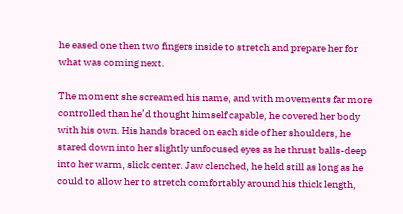he eased one then two fingers inside to stretch and prepare her for what was coming next.

The moment she screamed his name, and with movements far more controlled than he’d thought himself capable, he covered her body with his own. His hands braced on each side of her shoulders, he stared down into her slightly unfocused eyes as he thrust balls-deep into her warm, slick center. Jaw clenched, he held still as long as he could to allow her to stretch comfortably around his thick length,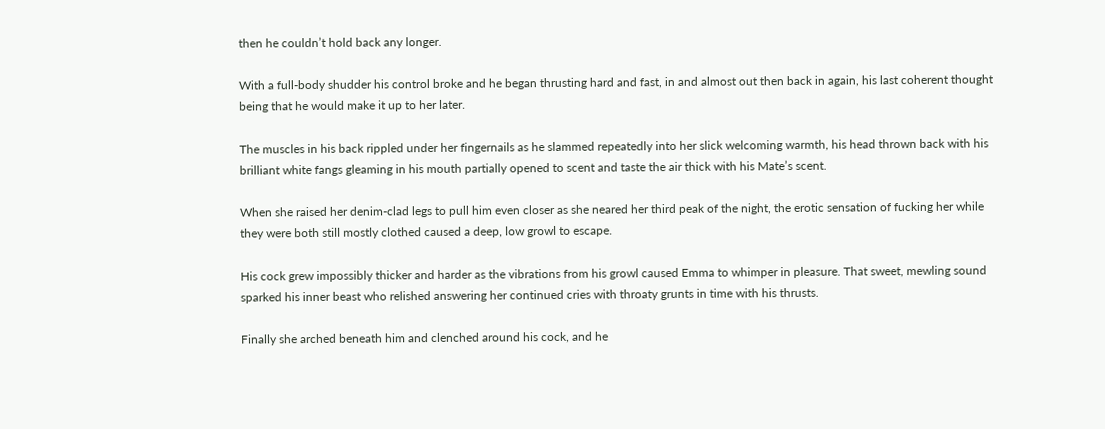then he couldn’t hold back any longer.

With a full-body shudder his control broke and he began thrusting hard and fast, in and almost out then back in again, his last coherent thought being that he would make it up to her later.

The muscles in his back rippled under her fingernails as he slammed repeatedly into her slick welcoming warmth, his head thrown back with his brilliant white fangs gleaming in his mouth partially opened to scent and taste the air thick with his Mate’s scent.

When she raised her denim-clad legs to pull him even closer as she neared her third peak of the night, the erotic sensation of fucking her while they were both still mostly clothed caused a deep, low growl to escape.

His cock grew impossibly thicker and harder as the vibrations from his growl caused Emma to whimper in pleasure. That sweet, mewling sound sparked his inner beast who relished answering her continued cries with throaty grunts in time with his thrusts.

Finally she arched beneath him and clenched around his cock, and he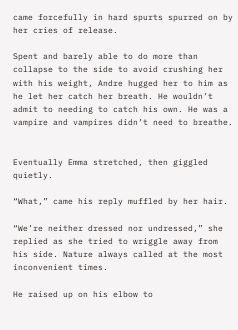came forcefully in hard spurts spurred on by her cries of release.

Spent and barely able to do more than collapse to the side to avoid crushing her with his weight, Andre hugged her to him as he let her catch her breath. He wouldn’t admit to needing to catch his own. He was a vampire and vampires didn’t need to breathe.


Eventually Emma stretched, then giggled quietly.

“What,” came his reply muffled by her hair.

“We’re neither dressed nor undressed,” she replied as she tried to wriggle away from his side. Nature always called at the most inconvenient times.

He raised up on his elbow to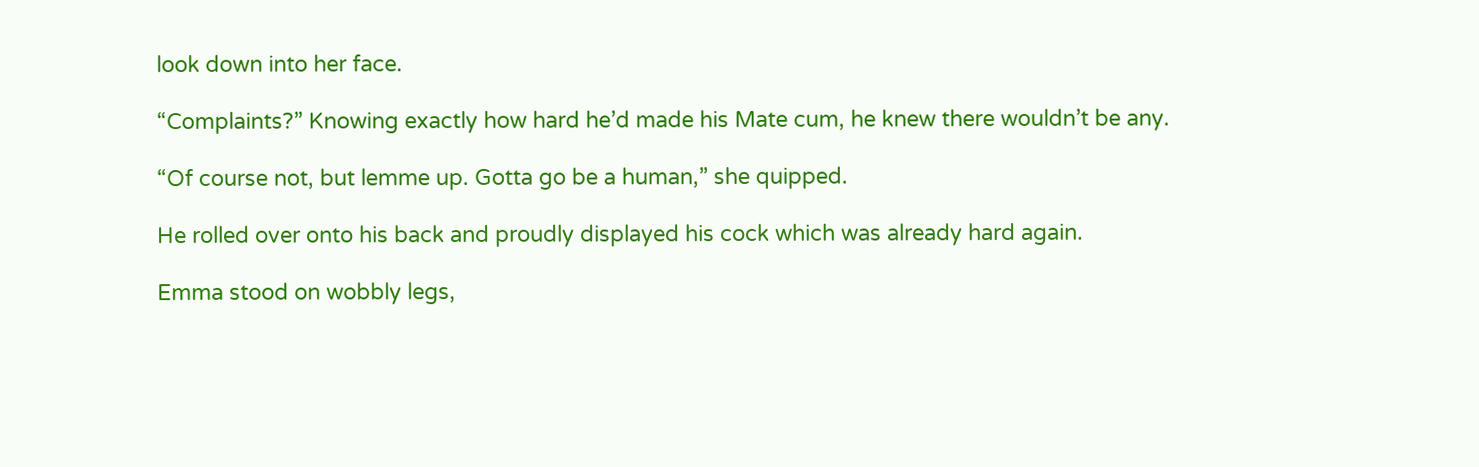look down into her face.

“Complaints?” Knowing exactly how hard he’d made his Mate cum, he knew there wouldn’t be any.

“Of course not, but lemme up. Gotta go be a human,” she quipped.

He rolled over onto his back and proudly displayed his cock which was already hard again.

Emma stood on wobbly legs,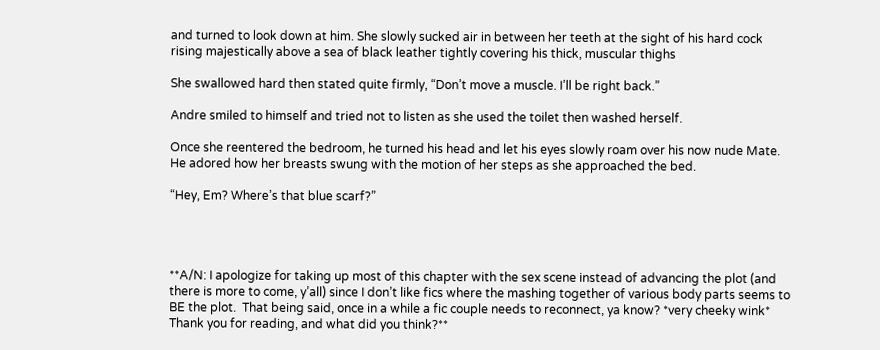and turned to look down at him. She slowly sucked air in between her teeth at the sight of his hard cock rising majestically above a sea of black leather tightly covering his thick, muscular thighs

She swallowed hard then stated quite firmly, “Don’t move a muscle. I’ll be right back.”

Andre smiled to himself and tried not to listen as she used the toilet then washed herself.

Once she reentered the bedroom, he turned his head and let his eyes slowly roam over his now nude Mate. He adored how her breasts swung with the motion of her steps as she approached the bed.

“Hey, Em? Where’s that blue scarf?”




**A/N: I apologize for taking up most of this chapter with the sex scene instead of advancing the plot (and there is more to come, y’all) since I don’t like fics where the mashing together of various body parts seems to BE the plot.  That being said, once in a while a fic couple needs to reconnect, ya know? *very cheeky wink* Thank you for reading, and what did you think?**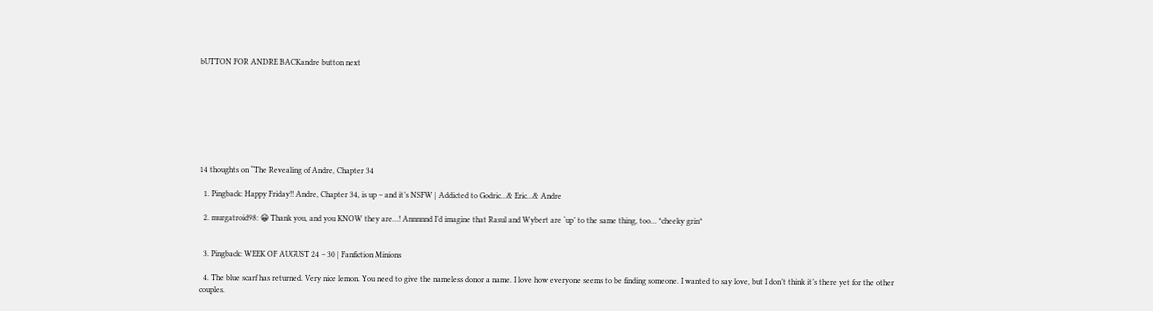bUTTON FOR ANDRE BACKandre button next








14 thoughts on “The Revealing of Andre, Chapter 34

  1. Pingback: Happy Friday!! Andre, Chapter 34, is up – and it’s NSFW | Addicted to Godric…& Eric…& Andre

  2. murgatroid98: 😀 Thank you, and you KNOW they are…! Annnnnd I’d imagine that Rasul and Wybert are ‘up’ to the same thing, too… *cheeky grin*


  3. Pingback: WEEK OF AUGUST 24 – 30 | Fanfiction Minions

  4. The blue scarf has returned. Very nice lemon. You need to give the nameless donor a name. I love how everyone seems to be finding someone. I wanted to say love, but I don’t think it’s there yet for the other couples.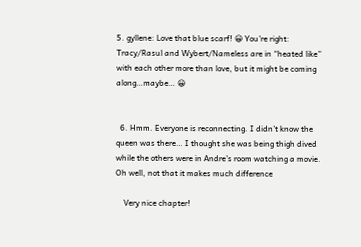5. gyllene: Love that blue scarf! 😀 You’re right: Tracy/Rasul and Wybert/Nameless are in “heated like” with each other more than love, but it might be coming along…maybe… 😀


  6. Hmm. Everyone is reconnecting. I didn’t know the queen was there… I thought she was being thigh dived while the others were in Andre’s room watching a movie. Oh well, not that it makes much difference

    Very nice chapter!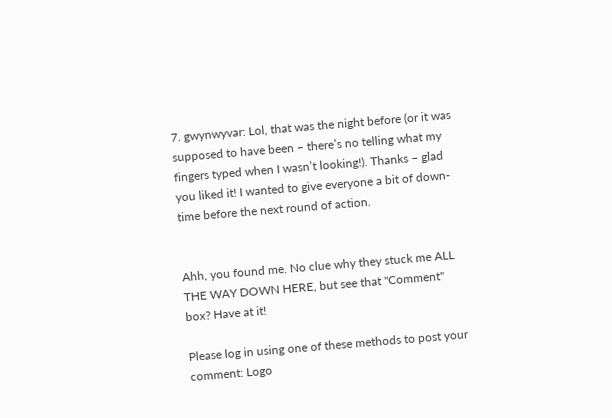7. gwynwyvar: Lol, that was the night before (or it was supposed to have been – there’s no telling what my fingers typed when I wasn’t looking!). Thanks – glad you liked it! I wanted to give everyone a bit of down-time before the next round of action.


Ahh, you found me. No clue why they stuck me ALL THE WAY DOWN HERE, but see that "Comment" box? Have at it!

Please log in using one of these methods to post your comment: Logo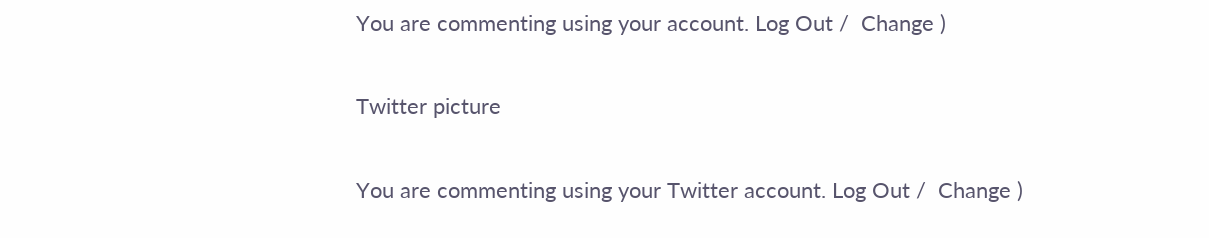You are commenting using your account. Log Out /  Change )

Twitter picture

You are commenting using your Twitter account. Log Out /  Change )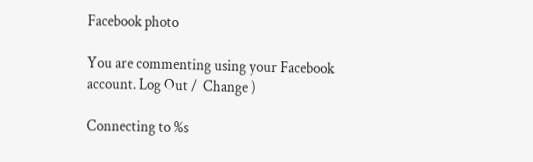Facebook photo

You are commenting using your Facebook account. Log Out /  Change )

Connecting to %s